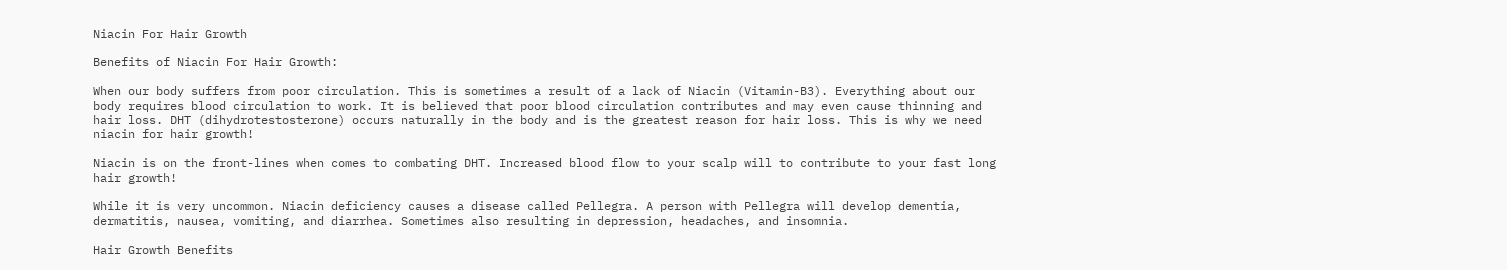Niacin For Hair Growth

Benefits of Niacin For Hair Growth:

When our body suffers from poor circulation. This is sometimes a result of a lack of Niacin (Vitamin-B3). Everything about our body requires blood circulation to work. It is believed that poor blood circulation contributes and may even cause thinning and hair loss. DHT (dihydrotestosterone) occurs naturally in the body and is the greatest reason for hair loss. This is why we need niacin for hair growth!

Niacin is on the front-lines when comes to combating DHT. Increased blood flow to your scalp will to contribute to your fast long hair growth!

While it is very uncommon. Niacin deficiency causes a disease called Pellegra. A person with Pellegra will develop dementia, dermatitis, nausea, vomiting, and diarrhea. Sometimes also resulting in depression, headaches, and insomnia.

Hair Growth Benefits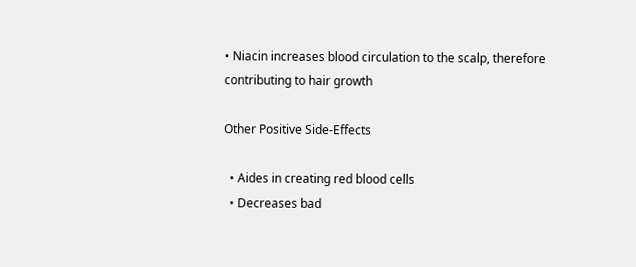• Niacin increases blood circulation to the scalp, therefore contributing to hair growth

Other Positive Side-Effects

  • Aides in creating red blood cells
  • Decreases bad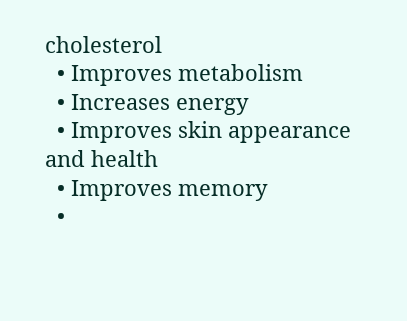cholesterol
  • Improves metabolism
  • Increases energy
  • Improves skin appearance and health
  • Improves memory
  •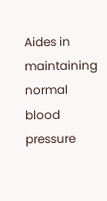Aides in maintaining normal blood pressure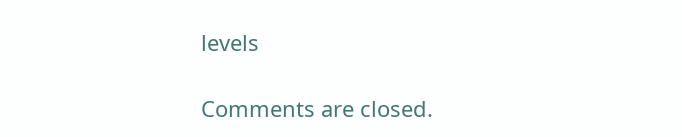levels

Comments are closed.